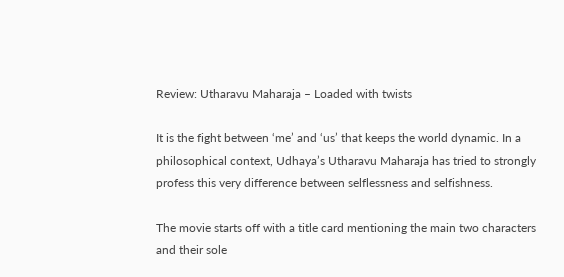Review: Utharavu Maharaja – Loaded with twists

It is the fight between ‘me’ and ‘us’ that keeps the world dynamic. In a philosophical context, Udhaya’s Utharavu Maharaja has tried to strongly profess this very difference between selflessness and selfishness.

The movie starts off with a title card mentioning the main two characters and their sole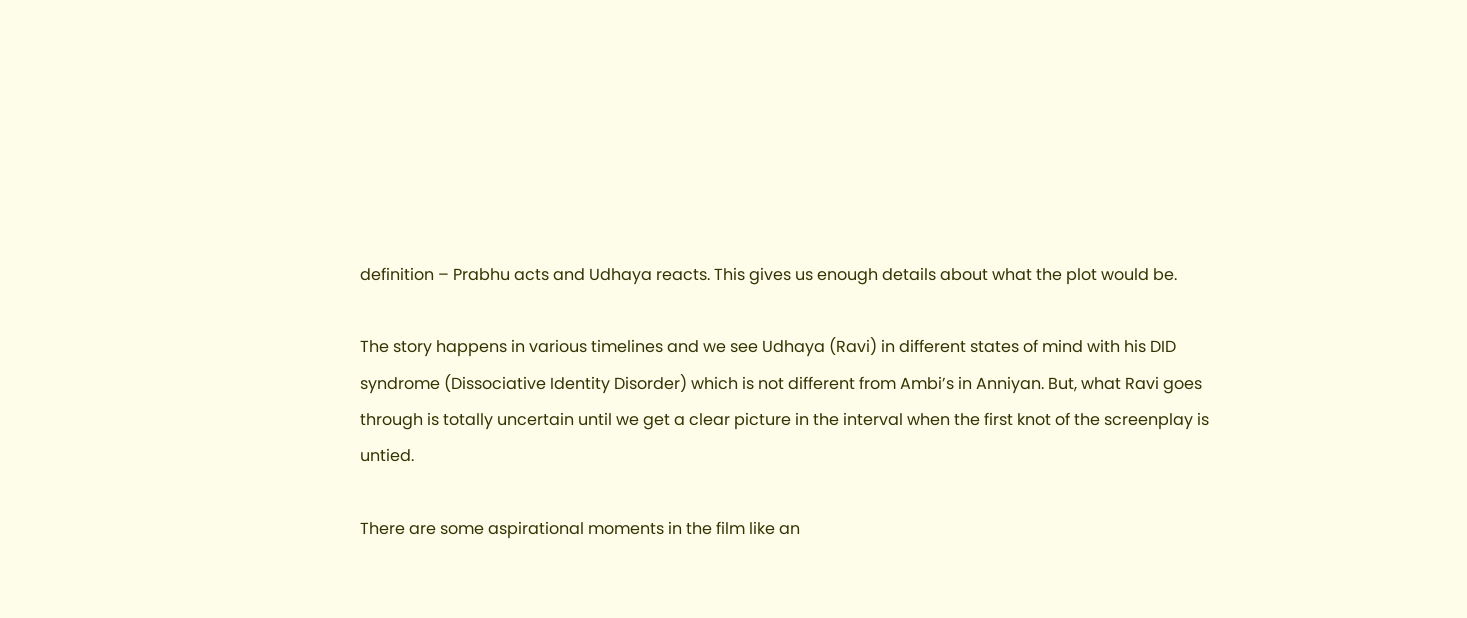definition – Prabhu acts and Udhaya reacts. This gives us enough details about what the plot would be.

The story happens in various timelines and we see Udhaya (Ravi) in different states of mind with his DID syndrome (Dissociative Identity Disorder) which is not different from Ambi’s in Anniyan. But, what Ravi goes through is totally uncertain until we get a clear picture in the interval when the first knot of the screenplay is untied.

There are some aspirational moments in the film like an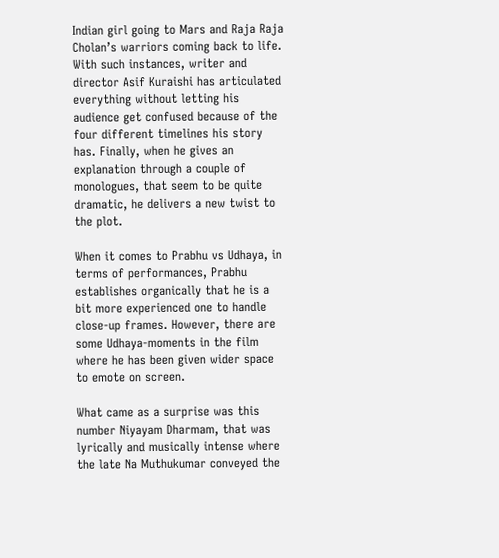Indian girl going to Mars and Raja Raja Cholan’s warriors coming back to life. With such instances, writer and director Asif Kuraishi has articulated everything without letting his audience get confused because of the four different timelines his story has. Finally, when he gives an explanation through a couple of monologues, that seem to be quite dramatic, he delivers a new twist to the plot.

When it comes to Prabhu vs Udhaya, in terms of performances, Prabhu establishes organically that he is a bit more experienced one to handle close-up frames. However, there are some Udhaya-moments in the film where he has been given wider space to emote on screen.

What came as a surprise was this number Niyayam Dharmam, that was lyrically and musically intense where the late Na Muthukumar conveyed the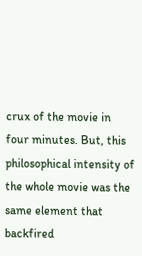crux of the movie in four minutes. But, this philosophical intensity of the whole movie was the same element that backfired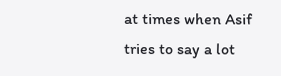at times when Asif tries to say a lot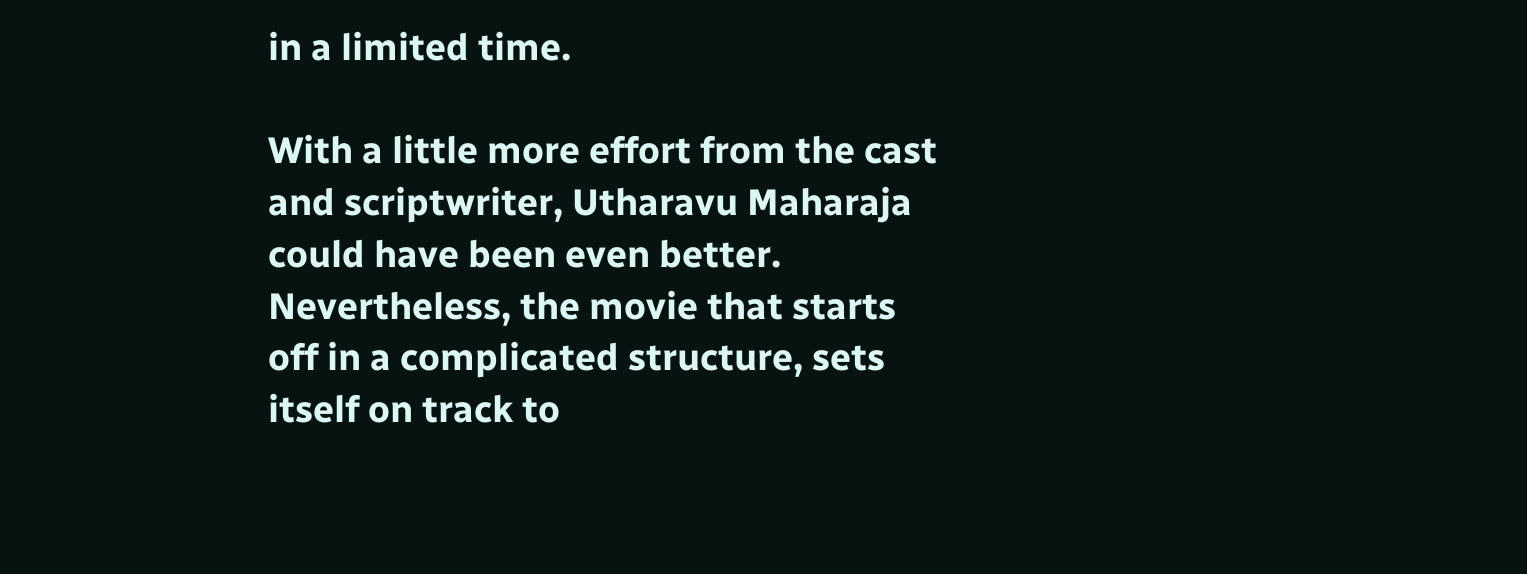in a limited time.

With a little more effort from the cast and scriptwriter, Utharavu Maharaja could have been even better. Nevertheless, the movie that starts off in a complicated structure, sets itself on track to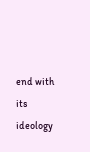end with its ideology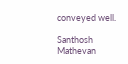conveyed well.

Santhosh Mathevan